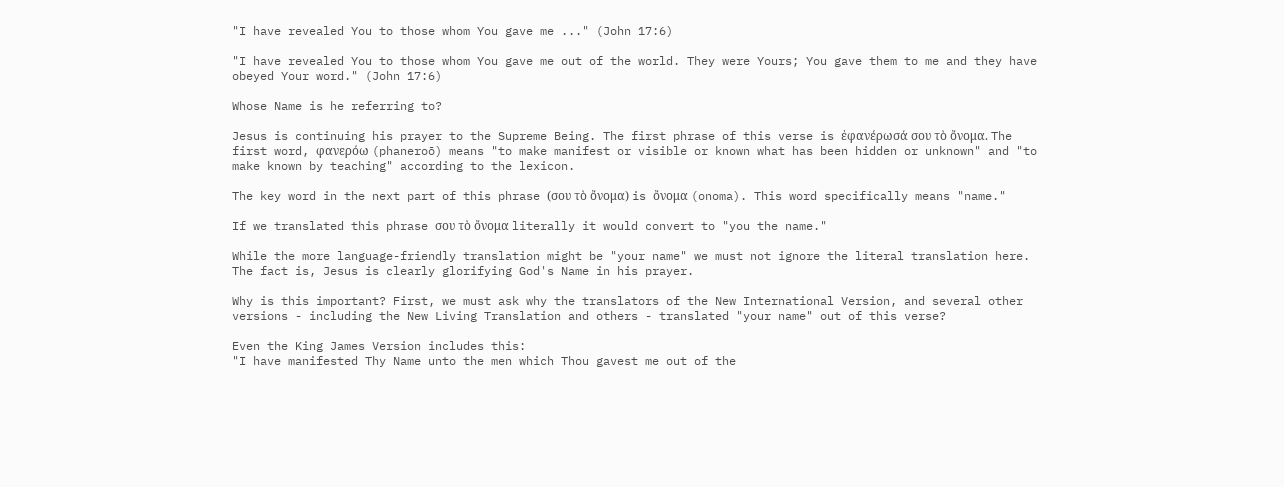"I have revealed You to those whom You gave me ..." (John 17:6)

"I have revealed You to those whom You gave me out of the world. They were Yours; You gave them to me and they have obeyed Your word." (John 17:6)

Whose Name is he referring to?

Jesus is continuing his prayer to the Supreme Being. The first phrase of this verse is ἐφανέρωσά σου τὸ ὄνομα. The first word, φανερόω (phaneroō) means "to make manifest or visible or known what has been hidden or unknown" and "to make known by teaching" according to the lexicon.

The key word in the next part of this phrase (σου τὸ ὄνομα) is ὄνομα (onoma). This word specifically means "name."

If we translated this phrase σου τὸ ὄνομα literally it would convert to "you the name."

While the more language-friendly translation might be "your name" we must not ignore the literal translation here. The fact is, Jesus is clearly glorifying God's Name in his prayer.

Why is this important? First, we must ask why the translators of the New International Version, and several other versions - including the New Living Translation and others - translated "your name" out of this verse?

Even the King James Version includes this:
"I have manifested Thy Name unto the men which Thou gavest me out of the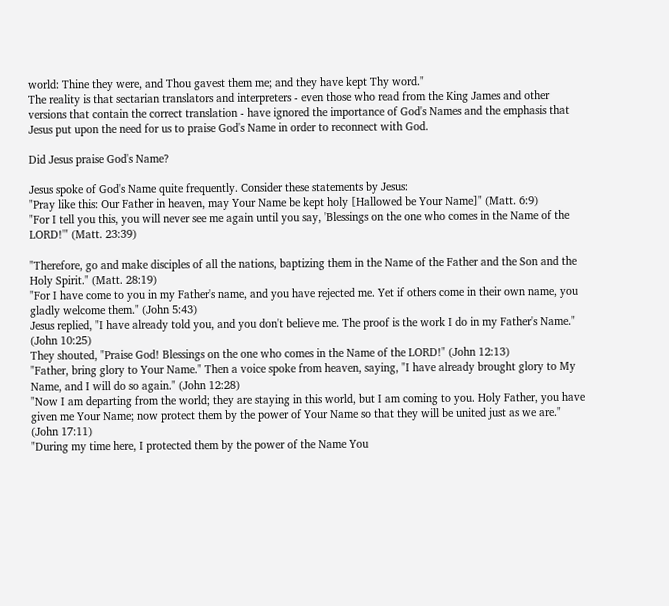world: Thine they were, and Thou gavest them me; and they have kept Thy word."
The reality is that sectarian translators and interpreters - even those who read from the King James and other versions that contain the correct translation - have ignored the importance of God's Names and the emphasis that Jesus put upon the need for us to praise God's Name in order to reconnect with God.

Did Jesus praise God's Name?

Jesus spoke of God's Name quite frequently. Consider these statements by Jesus:
"Pray like this: Our Father in heaven, may Your Name be kept holy [Hallowed be Your Name]" (Matt. 6:9)
"For I tell you this, you will never see me again until you say, 'Blessings on the one who comes in the Name of the LORD!'" (Matt. 23:39)

"Therefore, go and make disciples of all the nations, baptizing them in the Name of the Father and the Son and the Holy Spirit." (Matt. 28:19)
"For I have come to you in my Father's name, and you have rejected me. Yet if others come in their own name, you gladly welcome them." (John 5:43)
Jesus replied, "I have already told you, and you don't believe me. The proof is the work I do in my Father's Name." (John 10:25)
They shouted, "Praise God! Blessings on the one who comes in the Name of the LORD!" (John 12:13)
"Father, bring glory to Your Name." Then a voice spoke from heaven, saying, "I have already brought glory to My Name, and I will do so again." (John 12:28)
"Now I am departing from the world; they are staying in this world, but I am coming to you. Holy Father, you have given me Your Name; now protect them by the power of Your Name so that they will be united just as we are." (John 17:11)
"During my time here, I protected them by the power of the Name You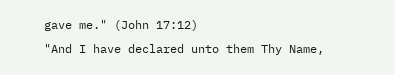gave me." (John 17:12)
"And I have declared unto them Thy Name,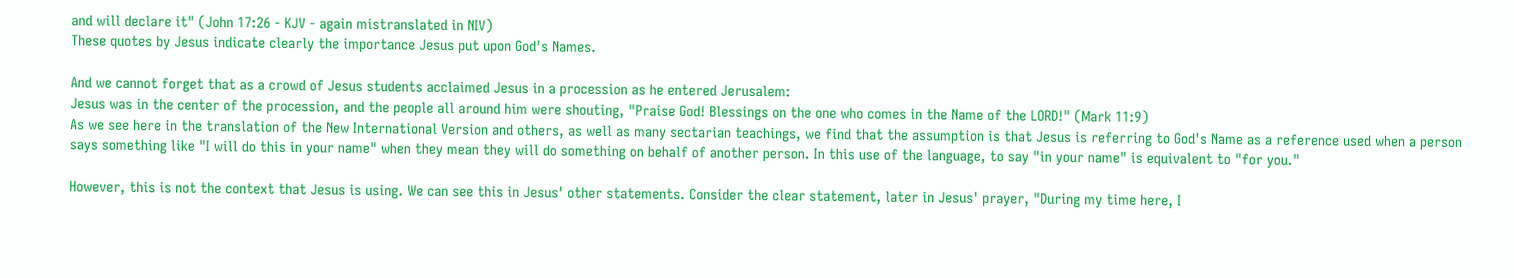and will declare it" (John 17:26 - KJV - again mistranslated in NIV)
These quotes by Jesus indicate clearly the importance Jesus put upon God's Names.

And we cannot forget that as a crowd of Jesus students acclaimed Jesus in a procession as he entered Jerusalem:
Jesus was in the center of the procession, and the people all around him were shouting, "Praise God! Blessings on the one who comes in the Name of the LORD!" (Mark 11:9)
As we see here in the translation of the New International Version and others, as well as many sectarian teachings, we find that the assumption is that Jesus is referring to God's Name as a reference used when a person says something like "I will do this in your name" when they mean they will do something on behalf of another person. In this use of the language, to say "in your name" is equivalent to "for you."

However, this is not the context that Jesus is using. We can see this in Jesus' other statements. Consider the clear statement, later in Jesus' prayer, "During my time here, I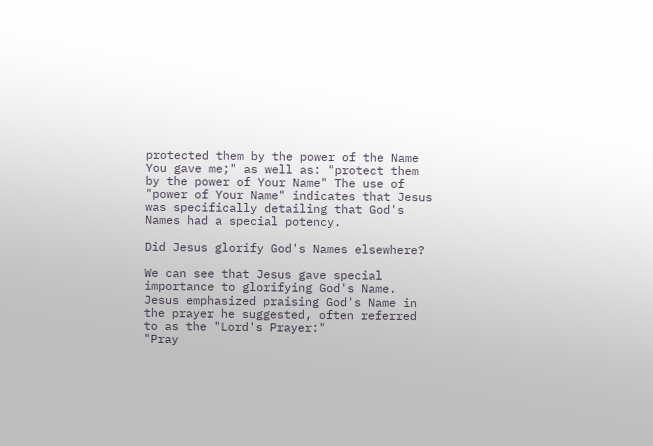protected them by the power of the Name You gave me;" as well as: "protect them by the power of Your Name" The use of "power of Your Name" indicates that Jesus was specifically detailing that God's Names had a special potency.

Did Jesus glorify God's Names elsewhere?

We can see that Jesus gave special importance to glorifying God's Name. Jesus emphasized praising God's Name in the prayer he suggested, often referred to as the "Lord's Prayer:"
"Pray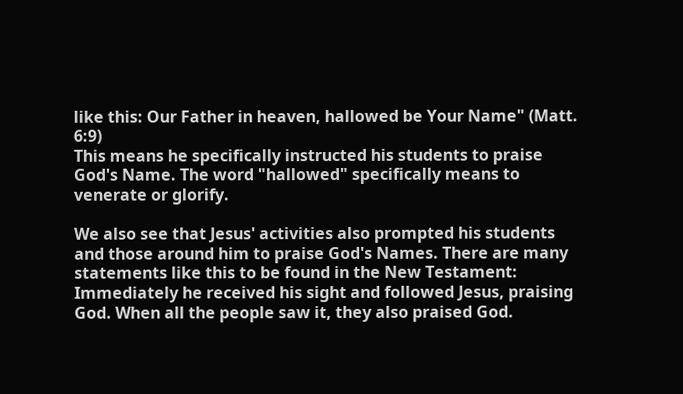like this: Our Father in heaven, hallowed be Your Name" (Matt. 6:9)
This means he specifically instructed his students to praise God's Name. The word "hallowed" specifically means to venerate or glorify.

We also see that Jesus' activities also prompted his students and those around him to praise God's Names. There are many statements like this to be found in the New Testament:
Immediately he received his sight and followed Jesus, praising God. When all the people saw it, they also praised God.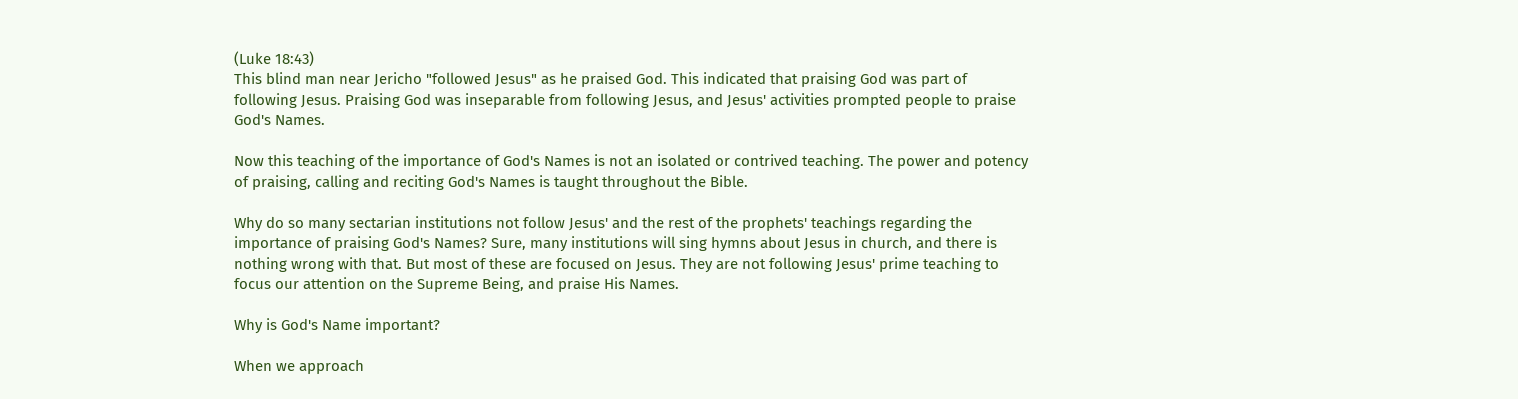(Luke 18:43)
This blind man near Jericho "followed Jesus" as he praised God. This indicated that praising God was part of following Jesus. Praising God was inseparable from following Jesus, and Jesus' activities prompted people to praise God's Names.

Now this teaching of the importance of God's Names is not an isolated or contrived teaching. The power and potency of praising, calling and reciting God's Names is taught throughout the Bible.

Why do so many sectarian institutions not follow Jesus' and the rest of the prophets' teachings regarding the importance of praising God's Names? Sure, many institutions will sing hymns about Jesus in church, and there is nothing wrong with that. But most of these are focused on Jesus. They are not following Jesus' prime teaching to focus our attention on the Supreme Being, and praise His Names.

Why is God's Name important?

When we approach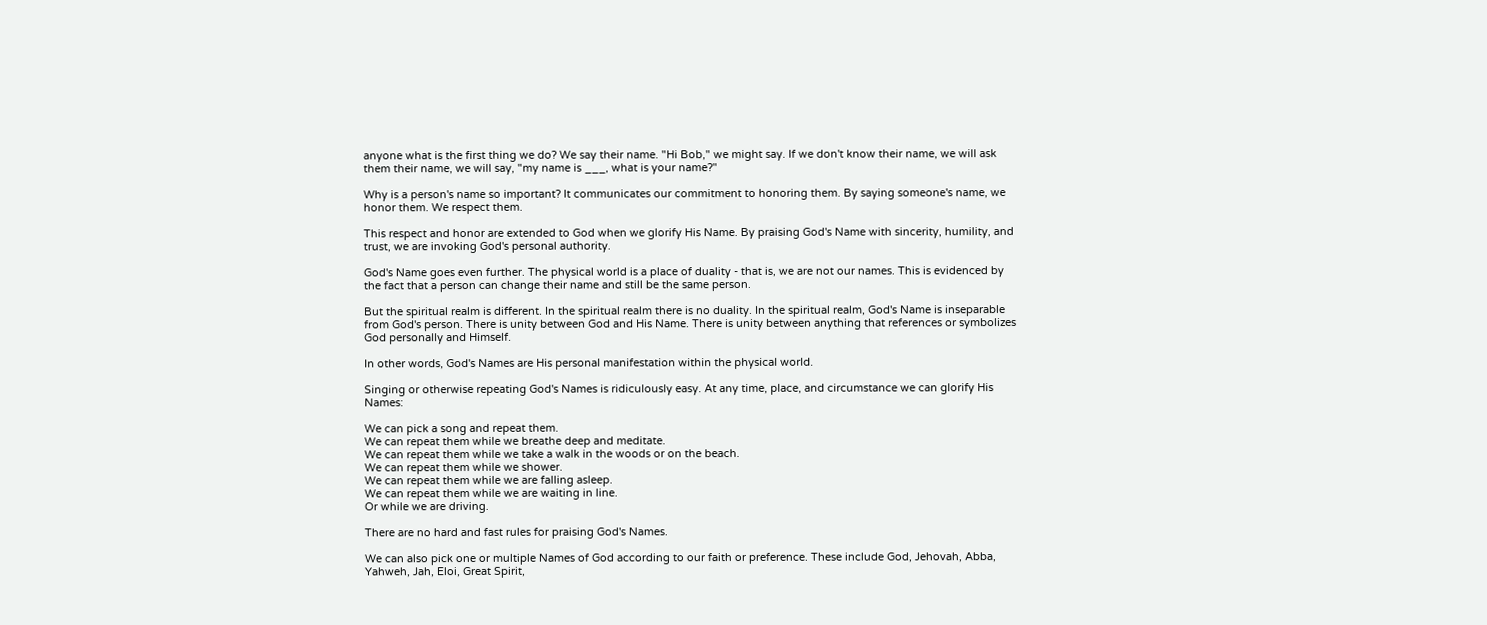anyone what is the first thing we do? We say their name. "Hi Bob," we might say. If we don't know their name, we will ask them their name, we will say, "my name is ___, what is your name?"

Why is a person's name so important? It communicates our commitment to honoring them. By saying someone's name, we honor them. We respect them.

This respect and honor are extended to God when we glorify His Name. By praising God's Name with sincerity, humility, and trust, we are invoking God's personal authority.

God's Name goes even further. The physical world is a place of duality - that is, we are not our names. This is evidenced by the fact that a person can change their name and still be the same person.

But the spiritual realm is different. In the spiritual realm there is no duality. In the spiritual realm, God's Name is inseparable from God's person. There is unity between God and His Name. There is unity between anything that references or symbolizes God personally and Himself.

In other words, God's Names are His personal manifestation within the physical world.

Singing or otherwise repeating God's Names is ridiculously easy. At any time, place, and circumstance we can glorify His Names:

We can pick a song and repeat them.
We can repeat them while we breathe deep and meditate.
We can repeat them while we take a walk in the woods or on the beach.
We can repeat them while we shower.
We can repeat them while we are falling asleep.
We can repeat them while we are waiting in line.
Or while we are driving.

There are no hard and fast rules for praising God's Names.

We can also pick one or multiple Names of God according to our faith or preference. These include God, Jehovah, Abba, Yahweh, Jah, Eloi, Great Spirit,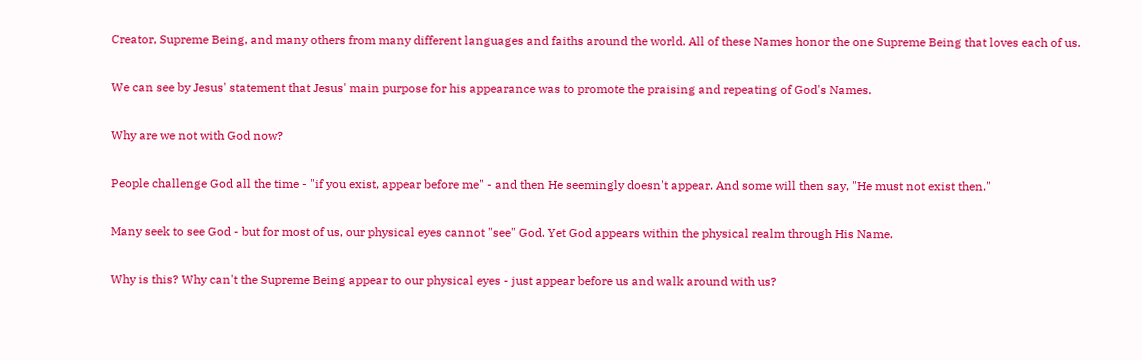Creator, Supreme Being, and many others from many different languages and faiths around the world. All of these Names honor the one Supreme Being that loves each of us.

We can see by Jesus' statement that Jesus' main purpose for his appearance was to promote the praising and repeating of God's Names.

Why are we not with God now?

People challenge God all the time - "if you exist, appear before me" - and then He seemingly doesn't appear. And some will then say, "He must not exist then."

Many seek to see God - but for most of us, our physical eyes cannot "see" God. Yet God appears within the physical realm through His Name.

Why is this? Why can't the Supreme Being appear to our physical eyes - just appear before us and walk around with us?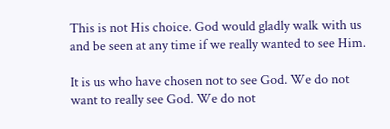This is not His choice. God would gladly walk with us and be seen at any time if we really wanted to see Him.

It is us who have chosen not to see God. We do not want to really see God. We do not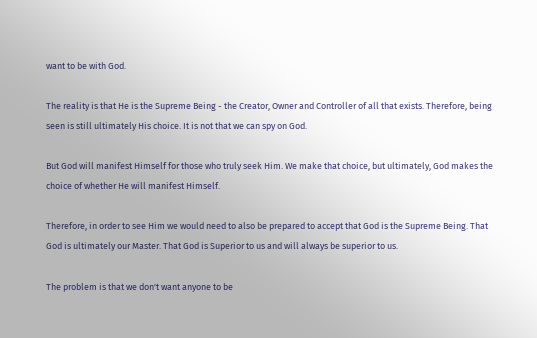want to be with God.

The reality is that He is the Supreme Being - the Creator, Owner and Controller of all that exists. Therefore, being seen is still ultimately His choice. It is not that we can spy on God.

But God will manifest Himself for those who truly seek Him. We make that choice, but ultimately, God makes the choice of whether He will manifest Himself.

Therefore, in order to see Him we would need to also be prepared to accept that God is the Supreme Being. That God is ultimately our Master. That God is Superior to us and will always be superior to us.

The problem is that we don't want anyone to be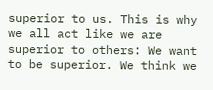superior to us. This is why we all act like we are superior to others: We want to be superior. We think we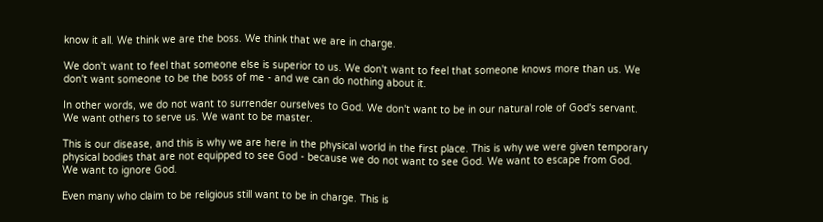know it all. We think we are the boss. We think that we are in charge.

We don't want to feel that someone else is superior to us. We don't want to feel that someone knows more than us. We don't want someone to be the boss of me - and we can do nothing about it.

In other words, we do not want to surrender ourselves to God. We don't want to be in our natural role of God's servant. We want others to serve us. We want to be master.

This is our disease, and this is why we are here in the physical world in the first place. This is why we were given temporary physical bodies that are not equipped to see God - because we do not want to see God. We want to escape from God. We want to ignore God.

Even many who claim to be religious still want to be in charge. This is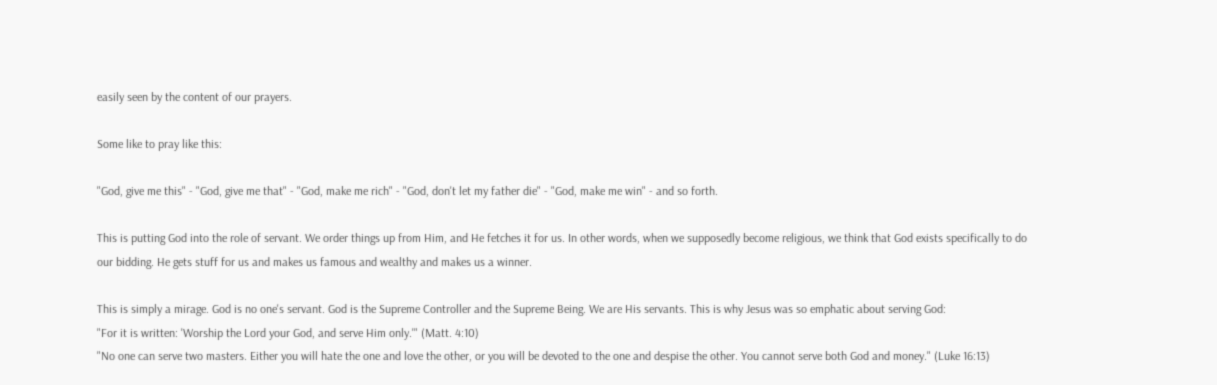easily seen by the content of our prayers.

Some like to pray like this:

"God, give me this" - "God, give me that" - "God, make me rich" - "God, don't let my father die" - "God, make me win" - and so forth.

This is putting God into the role of servant. We order things up from Him, and He fetches it for us. In other words, when we supposedly become religious, we think that God exists specifically to do our bidding. He gets stuff for us and makes us famous and wealthy and makes us a winner.

This is simply a mirage. God is no one's servant. God is the Supreme Controller and the Supreme Being. We are His servants. This is why Jesus was so emphatic about serving God:
"For it is written: 'Worship the Lord your God, and serve Him only.'" (Matt. 4:10)
"No one can serve two masters. Either you will hate the one and love the other, or you will be devoted to the one and despise the other. You cannot serve both God and money." (Luke 16:13)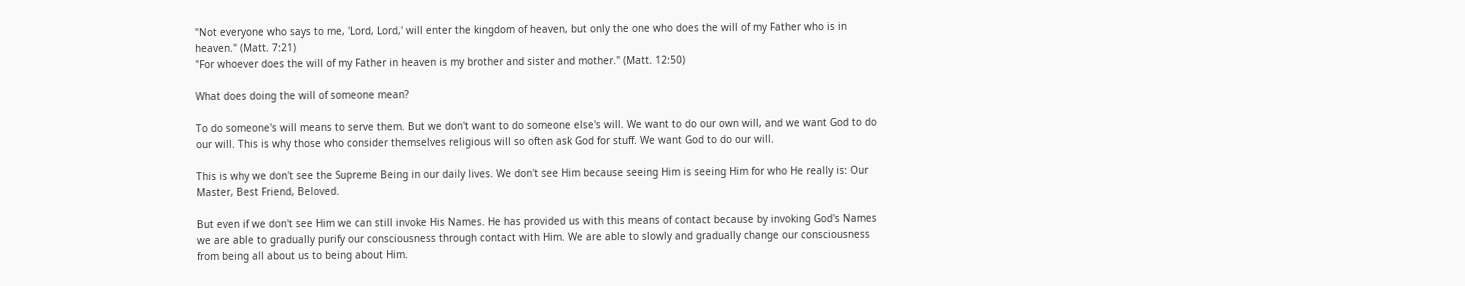"Not everyone who says to me, 'Lord, Lord,' will enter the kingdom of heaven, but only the one who does the will of my Father who is in heaven." (Matt. 7:21)
"For whoever does the will of my Father in heaven is my brother and sister and mother." (Matt. 12:50)

What does doing the will of someone mean?

To do someone's will means to serve them. But we don't want to do someone else's will. We want to do our own will, and we want God to do our will. This is why those who consider themselves religious will so often ask God for stuff. We want God to do our will.

This is why we don't see the Supreme Being in our daily lives. We don't see Him because seeing Him is seeing Him for who He really is: Our Master, Best Friend, Beloved.

But even if we don't see Him we can still invoke His Names. He has provided us with this means of contact because by invoking God's Names we are able to gradually purify our consciousness through contact with Him. We are able to slowly and gradually change our consciousness from being all about us to being about Him.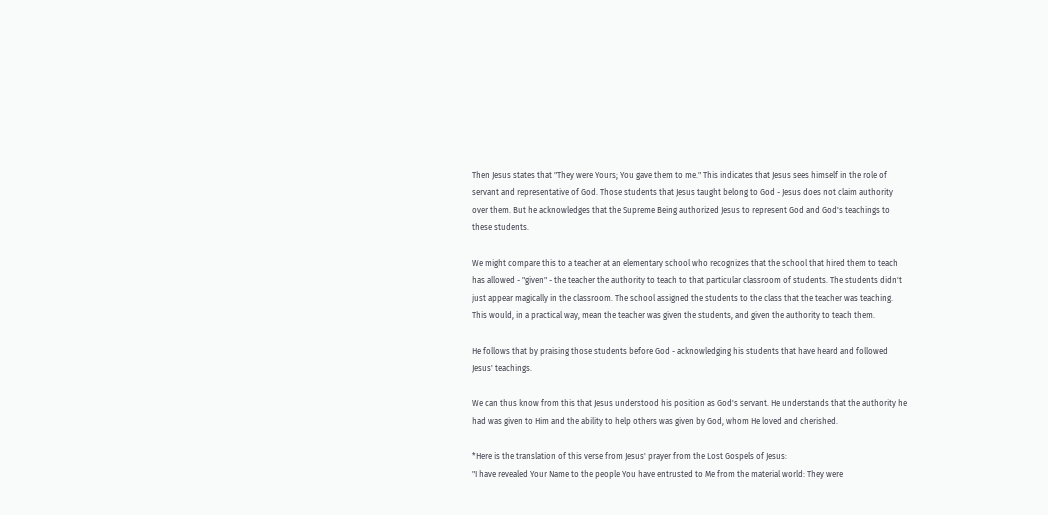Then Jesus states that "They were Yours; You gave them to me." This indicates that Jesus sees himself in the role of servant and representative of God. Those students that Jesus taught belong to God - Jesus does not claim authority over them. But he acknowledges that the Supreme Being authorized Jesus to represent God and God's teachings to these students.

We might compare this to a teacher at an elementary school who recognizes that the school that hired them to teach has allowed - "given" - the teacher the authority to teach to that particular classroom of students. The students didn't just appear magically in the classroom. The school assigned the students to the class that the teacher was teaching. This would, in a practical way, mean the teacher was given the students, and given the authority to teach them.

He follows that by praising those students before God - acknowledging his students that have heard and followed Jesus' teachings.

We can thus know from this that Jesus understood his position as God's servant. He understands that the authority he had was given to Him and the ability to help others was given by God, whom He loved and cherished.

*Here is the translation of this verse from Jesus' prayer from the Lost Gospels of Jesus:
"I have revealed Your Name to the people You have entrusted to Me from the material world: They were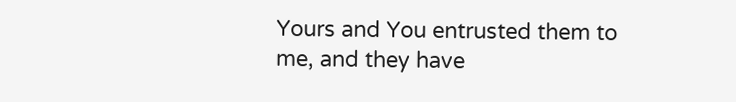Yours and You entrusted them to me, and they have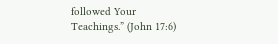followed Your Teachings.” (John 17:6)